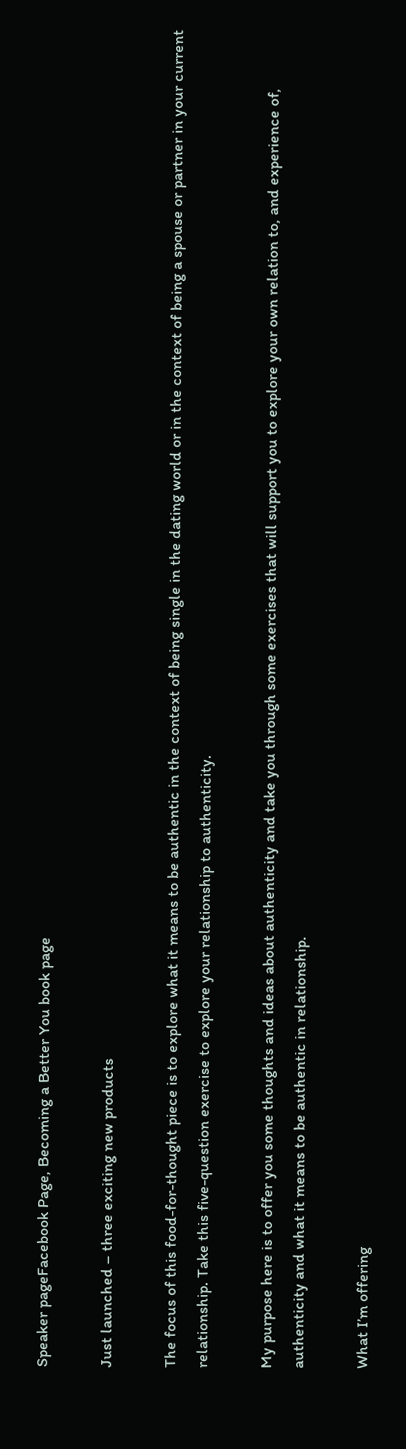Speaker pageFacebook Page, Becoming a Better You book page

Just launched – three exciting new products

The focus of this food-for-thought piece is to explore what it means to be authentic in the context of being single in the dating world or in the context of being a spouse or partner in your current relationship. Take this five-question exercise to explore your relationship to authenticity.

My purpose here is to offer you some thoughts and ideas about authenticity and take you through some exercises that will support you to explore your own relation to, and experience of, authenticity and what it means to be authentic in relationship.

What I’m offering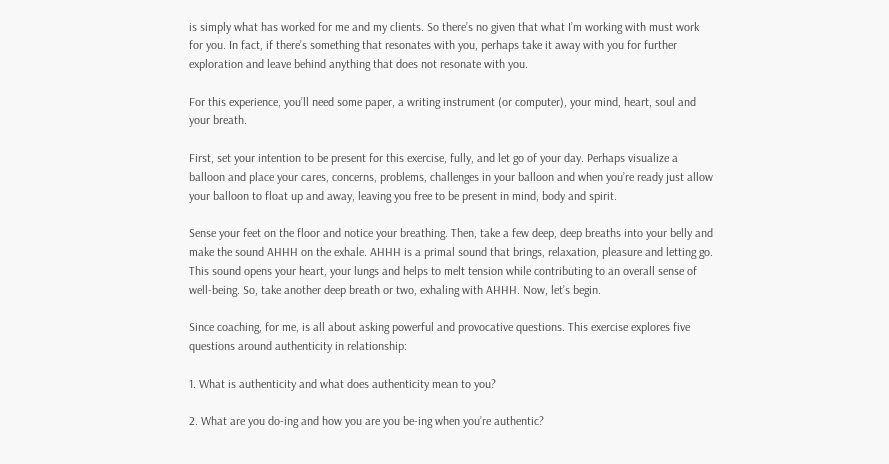is simply what has worked for me and my clients. So there’s no given that what I’m working with must work for you. In fact, if there’s something that resonates with you, perhaps take it away with you for further exploration and leave behind anything that does not resonate with you.

For this experience, you’ll need some paper, a writing instrument (or computer), your mind, heart, soul and your breath.

First, set your intention to be present for this exercise, fully, and let go of your day. Perhaps visualize a balloon and place your cares, concerns, problems, challenges in your balloon and when you’re ready just allow your balloon to float up and away, leaving you free to be present in mind, body and spirit.

Sense your feet on the floor and notice your breathing. Then, take a few deep, deep breaths into your belly and make the sound AHHH on the exhale. AHHH is a primal sound that brings, relaxation, pleasure and letting go. This sound opens your heart, your lungs and helps to melt tension while contributing to an overall sense of well-being. So, take another deep breath or two, exhaling with AHHH. Now, let’s begin.

Since coaching, for me, is all about asking powerful and provocative questions. This exercise explores five questions around authenticity in relationship:

1. What is authenticity and what does authenticity mean to you?

2. What are you do-ing and how you are you be-ing when you’re authentic?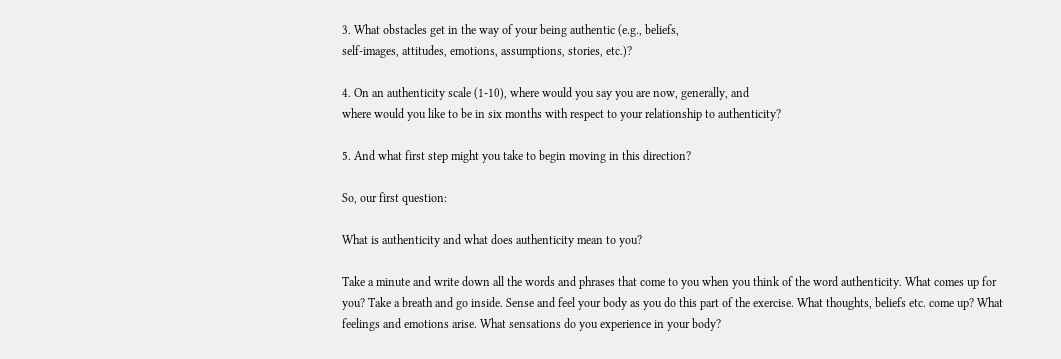3. What obstacles get in the way of your being authentic (e.g., beliefs,
self-images, attitudes, emotions, assumptions, stories, etc.)?

4. On an authenticity scale (1-10), where would you say you are now, generally, and
where would you like to be in six months with respect to your relationship to authenticity?

5. And what first step might you take to begin moving in this direction?

So, our first question:

What is authenticity and what does authenticity mean to you?

Take a minute and write down all the words and phrases that come to you when you think of the word authenticity. What comes up for you? Take a breath and go inside. Sense and feel your body as you do this part of the exercise. What thoughts, beliefs etc. come up? What feelings and emotions arise. What sensations do you experience in your body?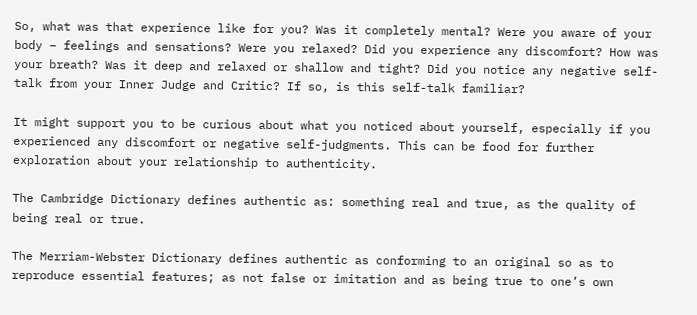So, what was that experience like for you? Was it completely mental? Were you aware of your body – feelings and sensations? Were you relaxed? Did you experience any discomfort? How was your breath? Was it deep and relaxed or shallow and tight? Did you notice any negative self-talk from your Inner Judge and Critic? If so, is this self-talk familiar?

It might support you to be curious about what you noticed about yourself, especially if you experienced any discomfort or negative self-judgments. This can be food for further exploration about your relationship to authenticity.

The Cambridge Dictionary defines authentic as: something real and true, as the quality of being real or true.

The Merriam-Webster Dictionary defines authentic as conforming to an original so as to reproduce essential features; as not false or imitation and as being true to one’s own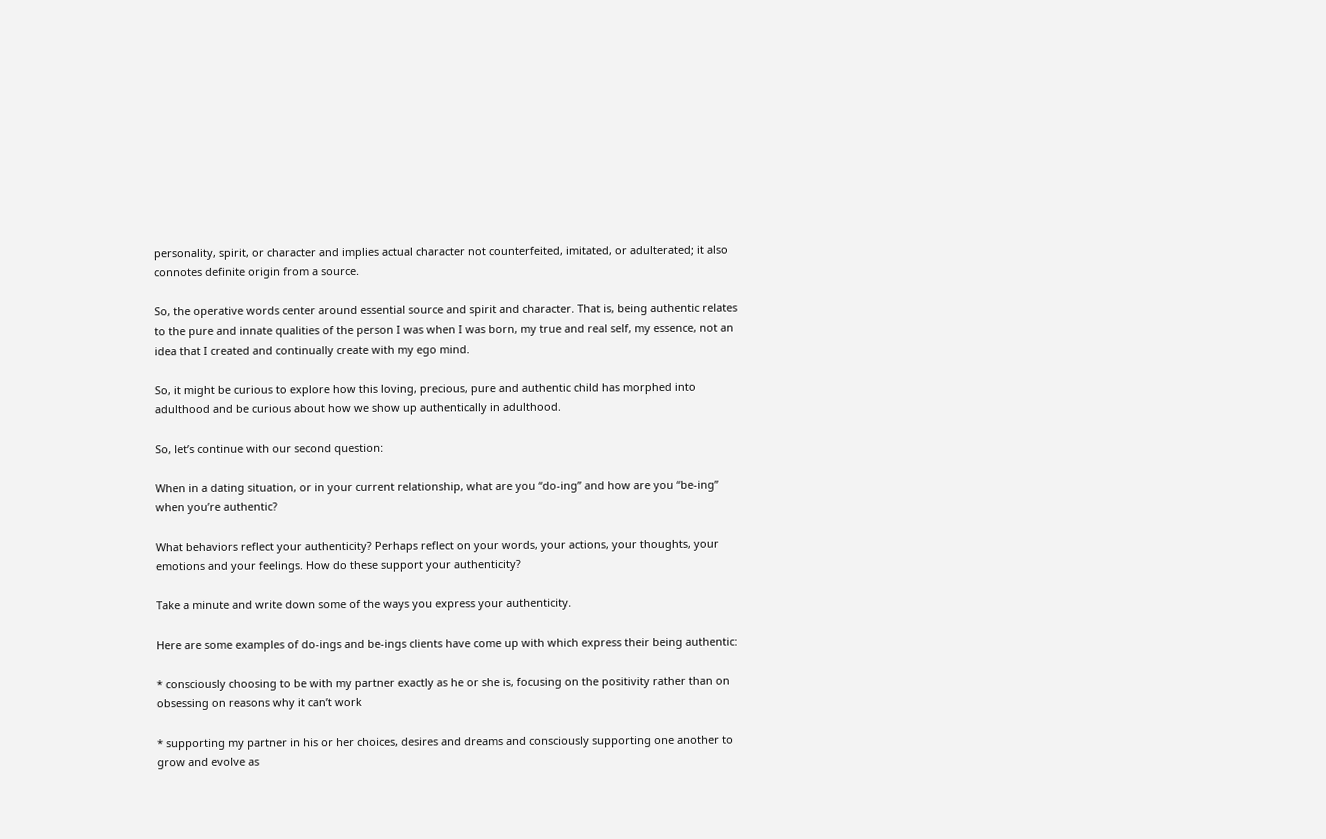personality, spirit, or character and implies actual character not counterfeited, imitated, or adulterated; it also connotes definite origin from a source.

So, the operative words center around essential source and spirit and character. That is, being authentic relates to the pure and innate qualities of the person I was when I was born, my true and real self, my essence, not an idea that I created and continually create with my ego mind.

So, it might be curious to explore how this loving, precious, pure and authentic child has morphed into adulthood and be curious about how we show up authentically in adulthood.

So, let’s continue with our second question:

When in a dating situation, or in your current relationship, what are you “do-ing” and how are you “be-ing” when you’re authentic?

What behaviors reflect your authenticity? Perhaps reflect on your words, your actions, your thoughts, your emotions and your feelings. How do these support your authenticity?

Take a minute and write down some of the ways you express your authenticity.

Here are some examples of do-ings and be-ings clients have come up with which express their being authentic:

* consciously choosing to be with my partner exactly as he or she is, focusing on the positivity rather than on obsessing on reasons why it can’t work

* supporting my partner in his or her choices, desires and dreams and consciously supporting one another to grow and evolve as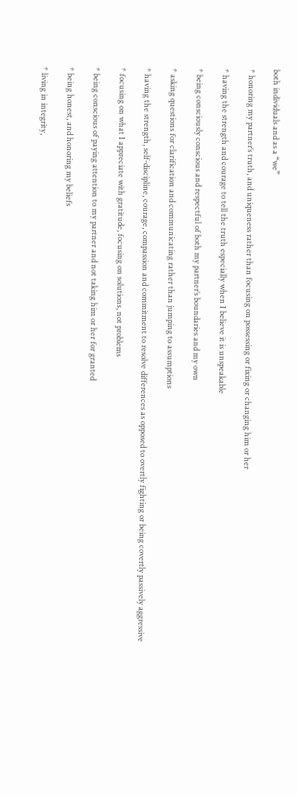both individuals and as a “we”

* honoring my partner’s truth, and uniqueness rather than focusing on possessing or fixing or changing him or her

* having the strength and courage to tell the truth especially when I believe it is unspeakable

* being consciously conscious and respectful of both my partner’s boundaries and my own

* asking questions for clarification and communicating rather than jumping to assumptions

* having the strength, self-discipline, courage, compassion and commitment to resolve differences as opposed to overtly fighting or being covertly passively aggressive

* focusing on what I appreciate with gratitude, focusing on solutions, not problems

* being conscious of paying attention to my partner and not taking him or her for granted

* being honest, and honoring my beliefs

* living in integrity,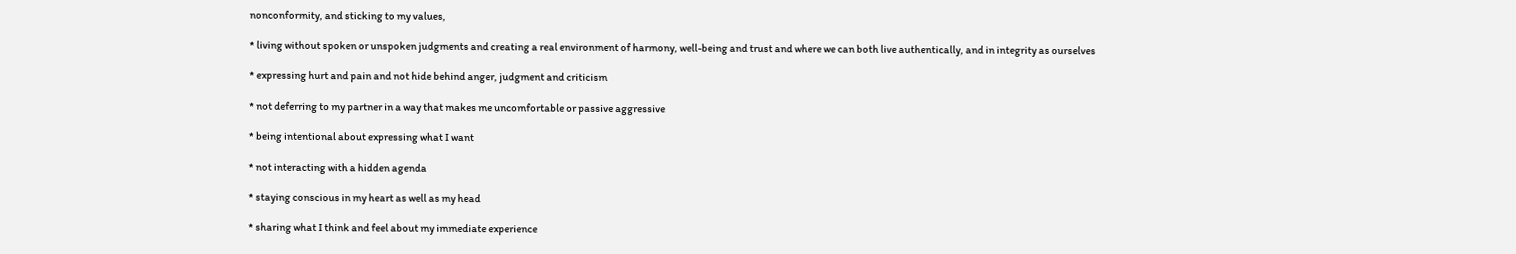nonconformity, and sticking to my values,

* living without spoken or unspoken judgments and creating a real environment of harmony, well-being and trust and where we can both live authentically, and in integrity as ourselves

* expressing hurt and pain and not hide behind anger, judgment and criticism

* not deferring to my partner in a way that makes me uncomfortable or passive aggressive

* being intentional about expressing what I want

* not interacting with a hidden agenda

* staying conscious in my heart as well as my head

* sharing what I think and feel about my immediate experience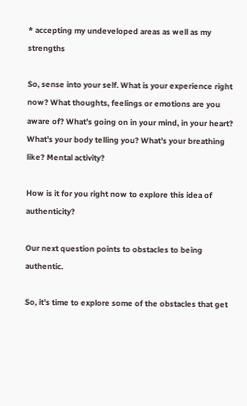* accepting my undeveloped areas as well as my strengths

So, sense into your self. What is your experience right now? What thoughts, feelings or emotions are you aware of? What’s going on in your mind, in your heart? What’s your body telling you? What’s your breathing like? Mental activity?

How is it for you right now to explore this idea of authenticity?

Our next question points to obstacles to being authentic.

So, it’s time to explore some of the obstacles that get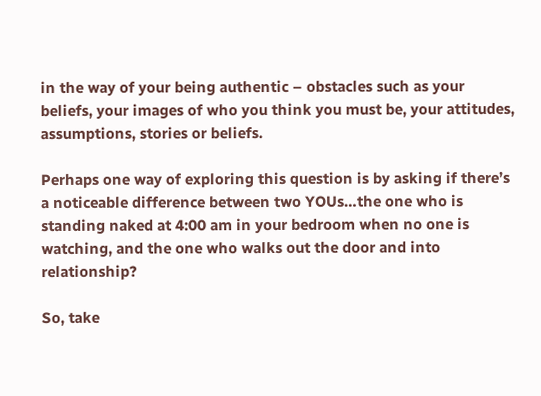in the way of your being authentic – obstacles such as your beliefs, your images of who you think you must be, your attitudes, assumptions, stories or beliefs.

Perhaps one way of exploring this question is by asking if there’s a noticeable difference between two YOUs…the one who is standing naked at 4:00 am in your bedroom when no one is watching, and the one who walks out the door and into relationship?

So, take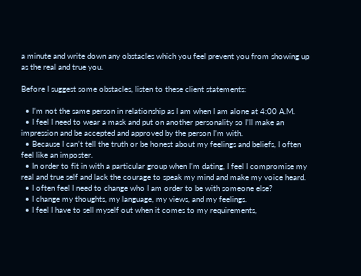a minute and write down any obstacles which you feel prevent you from showing up as the real and true you.

Before I suggest some obstacles, listen to these client statements:

  • I’m not the same person in relationship as I am when I am alone at 4:00 A.M.
  • I feel I need to wear a mask and put on another personality so I’ll make an impression and be accepted and approved by the person I’m with.
  • Because I can’t tell the truth or be honest about my feelings and beliefs, I often feel like an imposter.
  • In order to fit in with a particular group when I’m dating, I feel I compromise my real and true self and lack the courage to speak my mind and make my voice heard.
  • I often feel I need to change who I am order to be with someone else?
  • I change my thoughts, my language, my views, and my feelings.
  • I feel I have to sell myself out when it comes to my requirements,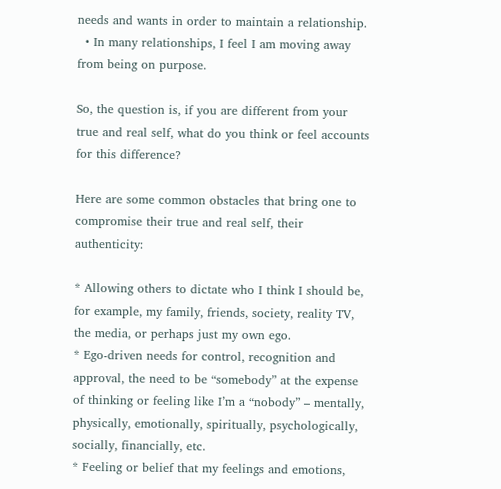needs and wants in order to maintain a relationship.
  • In many relationships, I feel I am moving away from being on purpose.

So, the question is, if you are different from your true and real self, what do you think or feel accounts for this difference?

Here are some common obstacles that bring one to compromise their true and real self, their authenticity:

* Allowing others to dictate who I think I should be, for example, my family, friends, society, reality TV, the media, or perhaps just my own ego.
* Ego-driven needs for control, recognition and approval, the need to be “somebody” at the expense of thinking or feeling like I’m a “nobody” – mentally, physically, emotionally, spiritually, psychologically, socially, financially, etc.
* Feeling or belief that my feelings and emotions,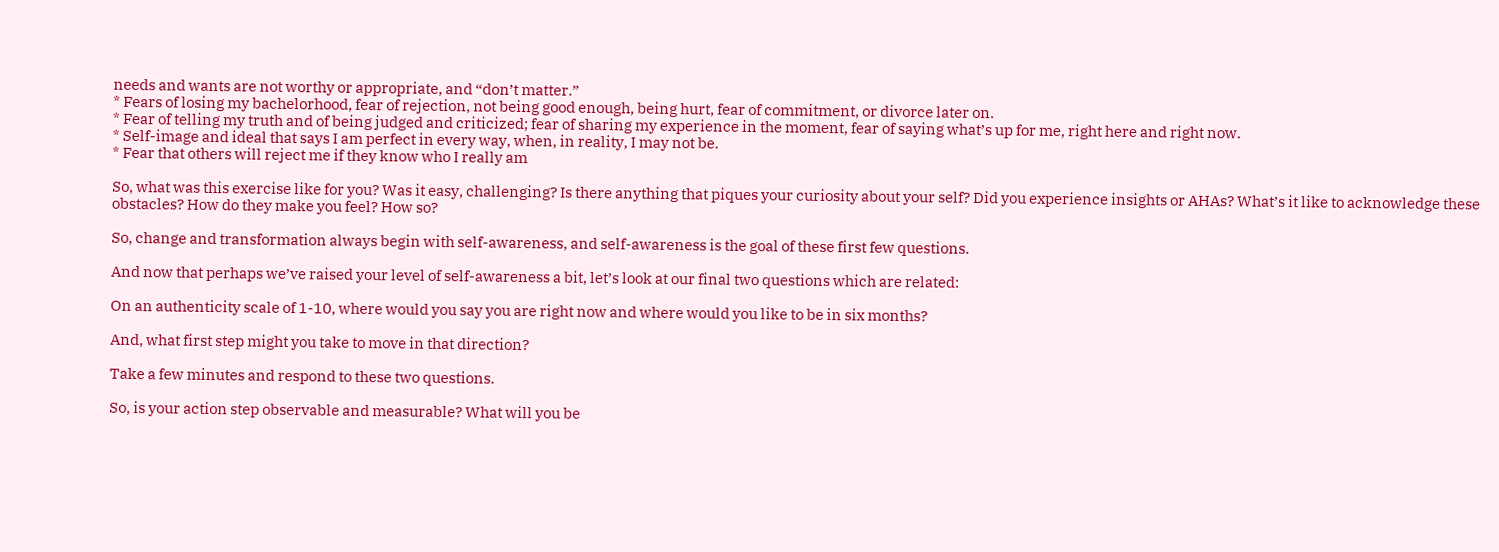needs and wants are not worthy or appropriate, and “don’t matter.”
* Fears of losing my bachelorhood, fear of rejection, not being good enough, being hurt, fear of commitment, or divorce later on.
* Fear of telling my truth and of being judged and criticized; fear of sharing my experience in the moment, fear of saying what’s up for me, right here and right now.
* Self-image and ideal that says I am perfect in every way, when, in reality, I may not be.
* Fear that others will reject me if they know who I really am

So, what was this exercise like for you? Was it easy, challenging? Is there anything that piques your curiosity about your self? Did you experience insights or AHAs? What’s it like to acknowledge these obstacles? How do they make you feel? How so?

So, change and transformation always begin with self-awareness, and self-awareness is the goal of these first few questions.

And now that perhaps we’ve raised your level of self-awareness a bit, let’s look at our final two questions which are related:

On an authenticity scale of 1-10, where would you say you are right now and where would you like to be in six months?

And, what first step might you take to move in that direction?

Take a few minutes and respond to these two questions.

So, is your action step observable and measurable? What will you be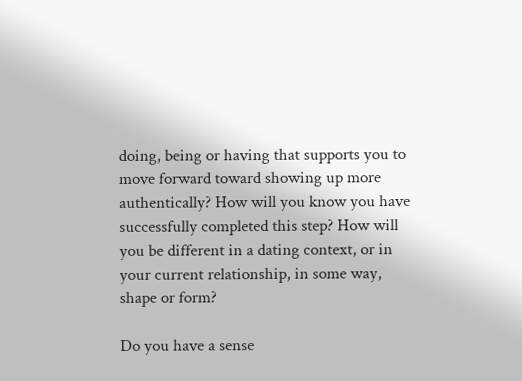doing, being or having that supports you to move forward toward showing up more authentically? How will you know you have successfully completed this step? How will you be different in a dating context, or in your current relationship, in some way, shape or form?

Do you have a sense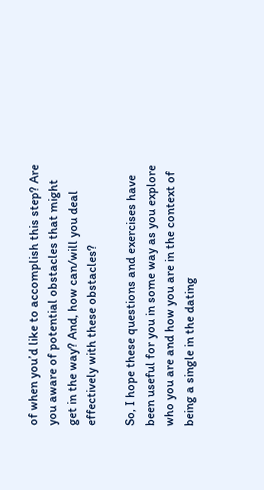of when you’d like to accomplish this step? Are you aware of potential obstacles that might get in the way? And, how can/will you deal effectively with these obstacles?

So, I hope these questions and exercises have been useful for you in some way as you explore who you are and how you are in the context of being a single in the dating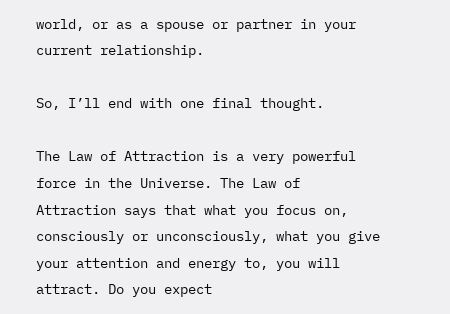world, or as a spouse or partner in your current relationship.

So, I’ll end with one final thought.

The Law of Attraction is a very powerful force in the Universe. The Law of Attraction says that what you focus on, consciously or unconsciously, what you give your attention and energy to, you will attract. Do you expect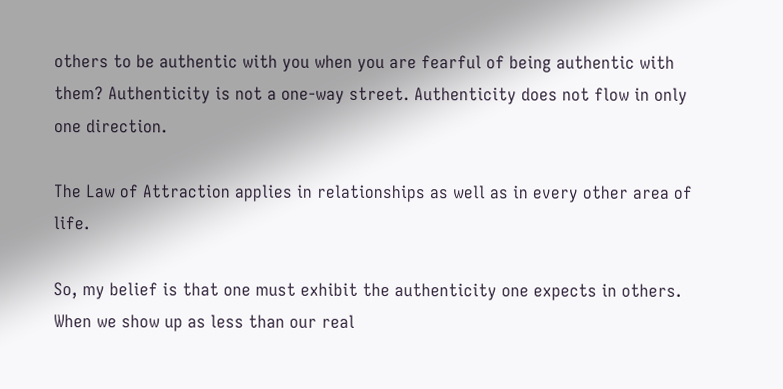others to be authentic with you when you are fearful of being authentic with them? Authenticity is not a one-way street. Authenticity does not flow in only one direction.

The Law of Attraction applies in relationships as well as in every other area of life.

So, my belief is that one must exhibit the authenticity one expects in others. When we show up as less than our real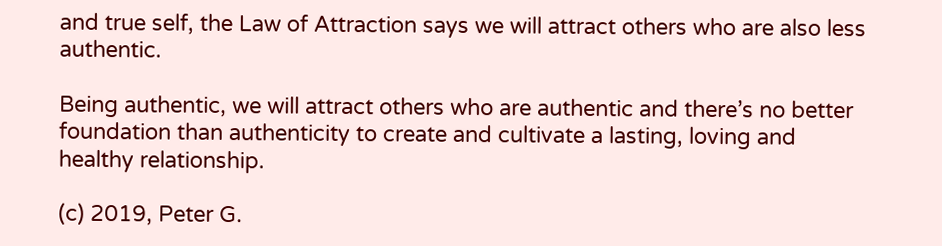and true self, the Law of Attraction says we will attract others who are also less authentic.

Being authentic, we will attract others who are authentic and there’s no better foundation than authenticity to create and cultivate a lasting, loving and healthy relationship.

(c) 2019, Peter G.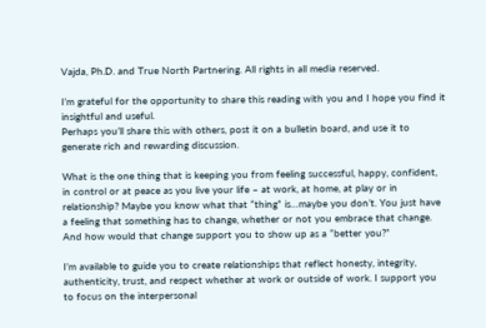Vajda, Ph.D. and True North Partnering. All rights in all media reserved.

I’m grateful for the opportunity to share this reading with you and I hope you find it insightful and useful.
Perhaps you’ll share this with others, post it on a bulletin board, and use it to generate rich and rewarding discussion.

What is the one thing that is keeping you from feeling successful, happy, confident, in control or at peace as you live your life – at work, at home, at play or in relationship? Maybe you know what that “thing” is…maybe you don’t. You just have a feeling that something has to change, whether or not you embrace that change. And how would that change support you to show up as a “better you?”

I’m available to guide you to create relationships that reflect honesty, integrity, authenticity, trust, and respect whether at work or outside of work. I support you to focus on the interpersonal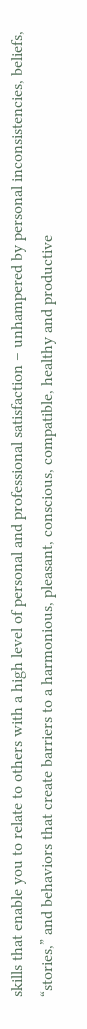skills that enable you to relate to others with a high level of personal and professional satisfaction – unhampered by personal inconsistencies, beliefs, “stories,” and behaviors that create barriers to a harmonious, pleasant, conscious, compatible, healthy and productive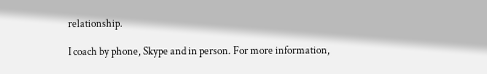relationship.

I coach by phone, Skype and in person. For more information,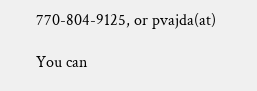770-804-9125, or pvajda(at)

You can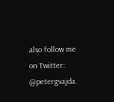also follow me on Twitter: @petergvajda.